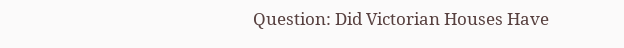Question: Did Victorian Houses Have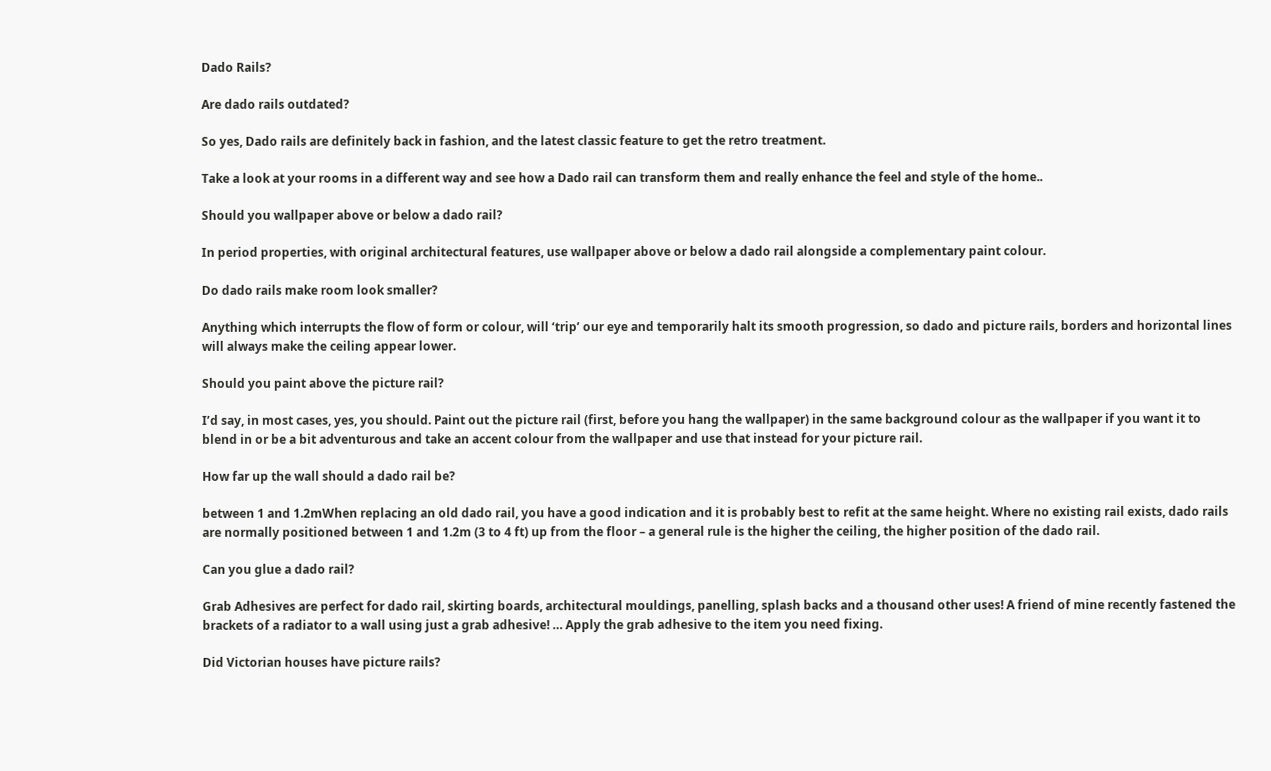Dado Rails?

Are dado rails outdated?

So yes, Dado rails are definitely back in fashion, and the latest classic feature to get the retro treatment.

Take a look at your rooms in a different way and see how a Dado rail can transform them and really enhance the feel and style of the home..

Should you wallpaper above or below a dado rail?

In period properties, with original architectural features, use wallpaper above or below a dado rail alongside a complementary paint colour.

Do dado rails make room look smaller?

Anything which interrupts the flow of form or colour, will ‘trip’ our eye and temporarily halt its smooth progression, so dado and picture rails, borders and horizontal lines will always make the ceiling appear lower.

Should you paint above the picture rail?

I’d say, in most cases, yes, you should. Paint out the picture rail (first, before you hang the wallpaper) in the same background colour as the wallpaper if you want it to blend in or be a bit adventurous and take an accent colour from the wallpaper and use that instead for your picture rail.

How far up the wall should a dado rail be?

between 1 and 1.2mWhen replacing an old dado rail, you have a good indication and it is probably best to refit at the same height. Where no existing rail exists, dado rails are normally positioned between 1 and 1.2m (3 to 4 ft) up from the floor – a general rule is the higher the ceiling, the higher position of the dado rail.

Can you glue a dado rail?

Grab Adhesives are perfect for dado rail, skirting boards, architectural mouldings, panelling, splash backs and a thousand other uses! A friend of mine recently fastened the brackets of a radiator to a wall using just a grab adhesive! … Apply the grab adhesive to the item you need fixing.

Did Victorian houses have picture rails?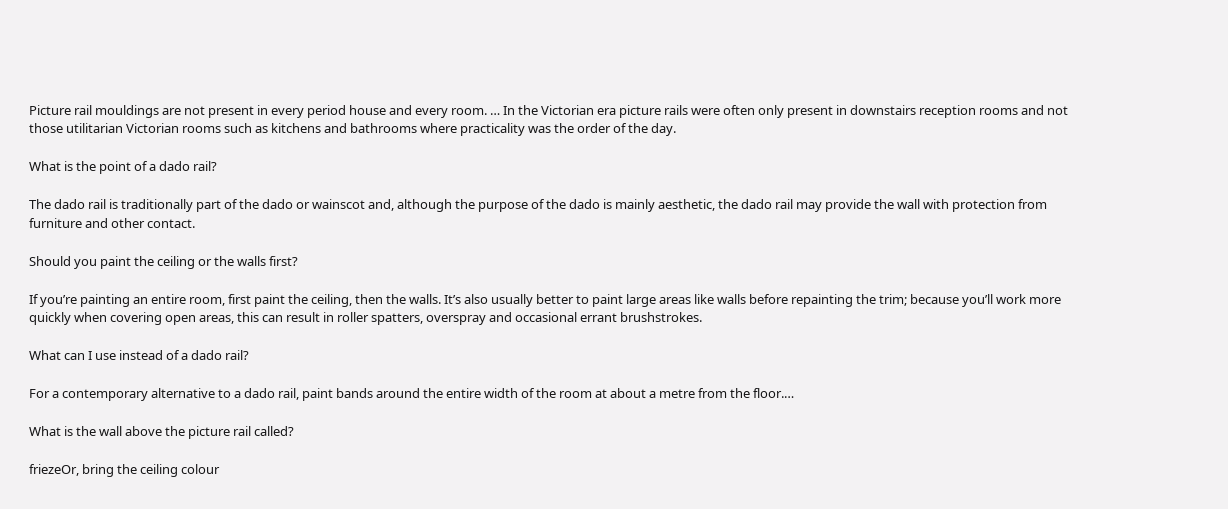Picture rail mouldings are not present in every period house and every room. … In the Victorian era picture rails were often only present in downstairs reception rooms and not those utilitarian Victorian rooms such as kitchens and bathrooms where practicality was the order of the day.

What is the point of a dado rail?

The dado rail is traditionally part of the dado or wainscot and, although the purpose of the dado is mainly aesthetic, the dado rail may provide the wall with protection from furniture and other contact.

Should you paint the ceiling or the walls first?

If you’re painting an entire room, first paint the ceiling, then the walls. It’s also usually better to paint large areas like walls before repainting the trim; because you’ll work more quickly when covering open areas, this can result in roller spatters, overspray and occasional errant brushstrokes.

What can I use instead of a dado rail?

For a contemporary alternative to a dado rail, paint bands around the entire width of the room at about a metre from the floor.…

What is the wall above the picture rail called?

friezeOr, bring the ceiling colour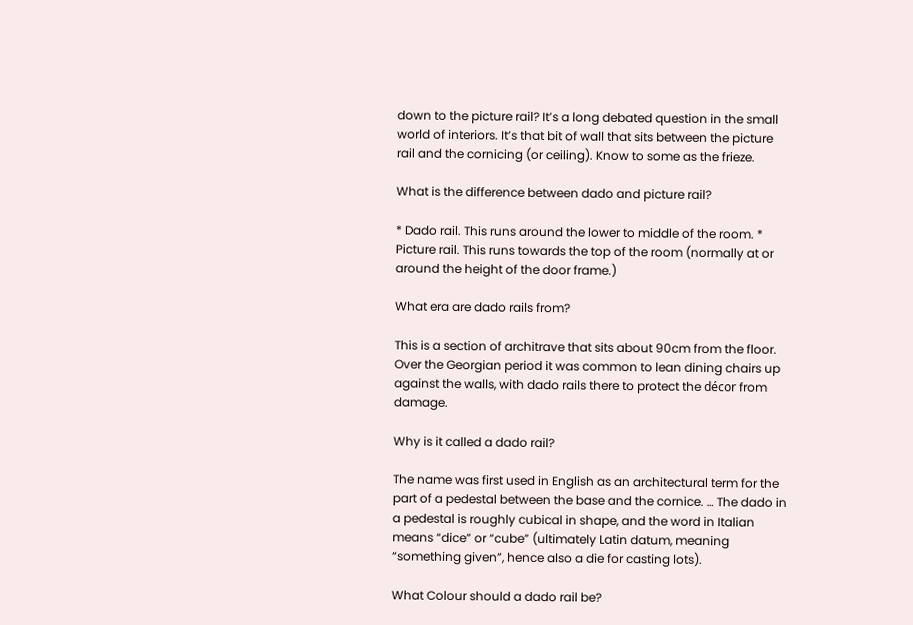down to the picture rail? It’s a long debated question in the small world of interiors. It’s that bit of wall that sits between the picture rail and the cornicing (or ceiling). Know to some as the frieze.

What is the difference between dado and picture rail?

* Dado rail. This runs around the lower to middle of the room. * Picture rail. This runs towards the top of the room (normally at or around the height of the door frame.)

What era are dado rails from?

This is a section of architrave that sits about 90cm from the floor. Over the Georgian period it was common to lean dining chairs up against the walls, with dado rails there to protect the décor from damage.

Why is it called a dado rail?

The name was first used in English as an architectural term for the part of a pedestal between the base and the cornice. … The dado in a pedestal is roughly cubical in shape, and the word in Italian means “dice” or “cube” (ultimately Latin datum, meaning “something given”, hence also a die for casting lots).

What Colour should a dado rail be?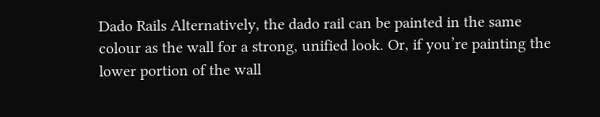Dado Rails Alternatively, the dado rail can be painted in the same colour as the wall for a strong, unified look. Or, if you’re painting the lower portion of the wall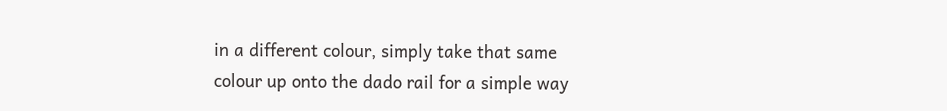in a different colour, simply take that same colour up onto the dado rail for a simple way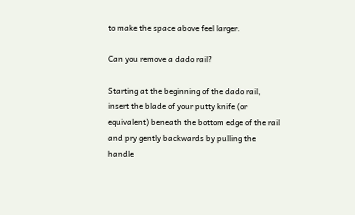to make the space above feel larger.

Can you remove a dado rail?

Starting at the beginning of the dado rail, insert the blade of your putty knife (or equivalent) beneath the bottom edge of the rail and pry gently backwards by pulling the handle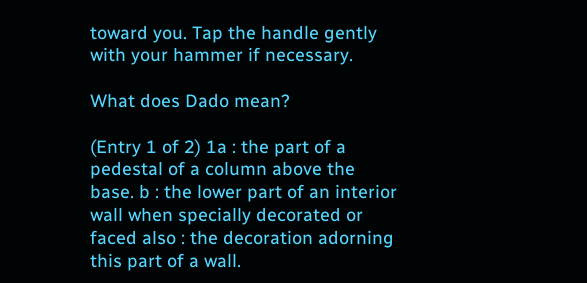toward you. Tap the handle gently with your hammer if necessary.

What does Dado mean?

(Entry 1 of 2) 1a : the part of a pedestal of a column above the base. b : the lower part of an interior wall when specially decorated or faced also : the decoration adorning this part of a wall.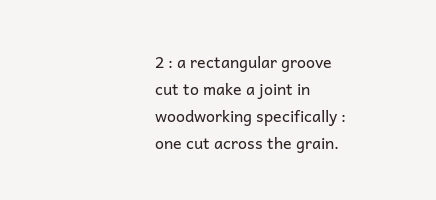2 : a rectangular groove cut to make a joint in woodworking specifically : one cut across the grain.